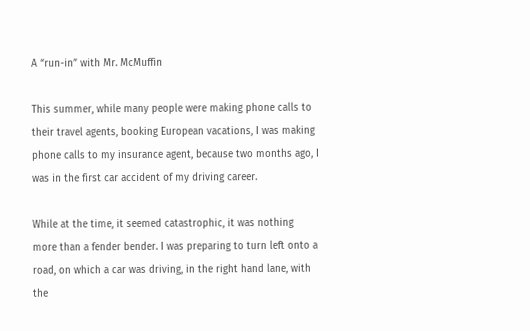A “run-in” with Mr. McMuffin

This summer, while many people were making phone calls to their travel agents, booking European vacations, I was making phone calls to my insurance agent, because two months ago, I was in the first car accident of my driving career.

While at the time, it seemed catastrophic, it was nothing more than a fender bender. I was preparing to turn left onto a road, on which a car was driving, in the right hand lane, with the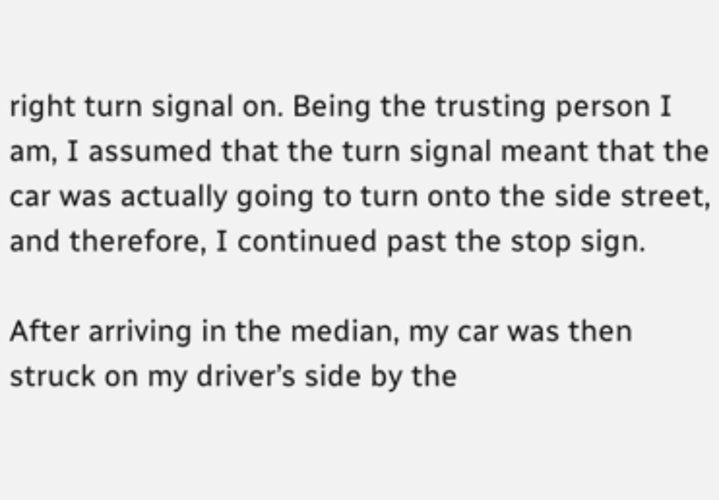right turn signal on. Being the trusting person I am, I assumed that the turn signal meant that the car was actually going to turn onto the side street, and therefore, I continued past the stop sign.

After arriving in the median, my car was then struck on my driver’s side by the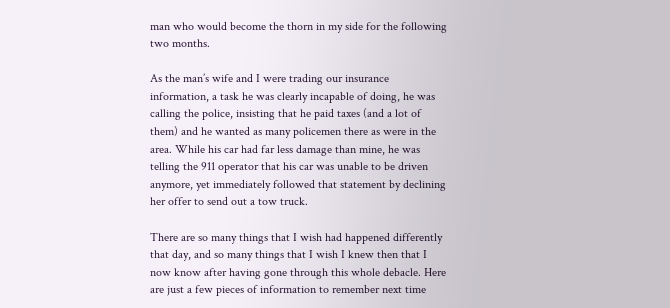man who would become the thorn in my side for the following two months.

As the man’s wife and I were trading our insurance information, a task he was clearly incapable of doing, he was calling the police, insisting that he paid taxes (and a lot of them) and he wanted as many policemen there as were in the area. While his car had far less damage than mine, he was telling the 911 operator that his car was unable to be driven anymore, yet immediately followed that statement by declining her offer to send out a tow truck.

There are so many things that I wish had happened differently that day, and so many things that I wish I knew then that I now know after having gone through this whole debacle. Here are just a few pieces of information to remember next time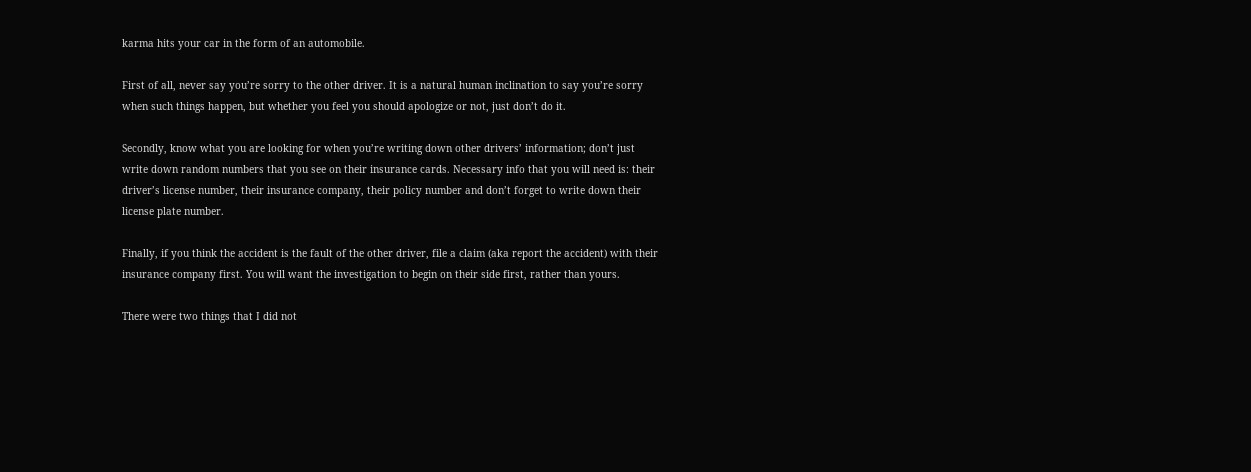karma hits your car in the form of an automobile.

First of all, never say you’re sorry to the other driver. It is a natural human inclination to say you’re sorry when such things happen, but whether you feel you should apologize or not, just don’t do it.

Secondly, know what you are looking for when you’re writing down other drivers’ information; don’t just write down random numbers that you see on their insurance cards. Necessary info that you will need is: their driver’s license number, their insurance company, their policy number and don’t forget to write down their license plate number.

Finally, if you think the accident is the fault of the other driver, file a claim (aka report the accident) with their insurance company first. You will want the investigation to begin on their side first, rather than yours.

There were two things that I did not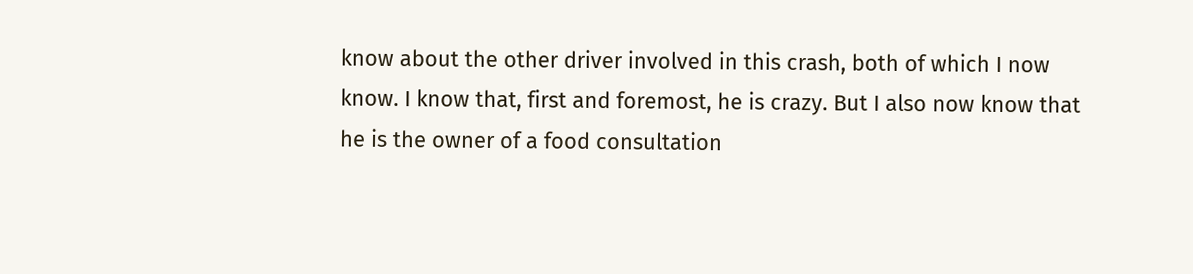know about the other driver involved in this crash, both of which I now know. I know that, first and foremost, he is crazy. But I also now know that he is the owner of a food consultation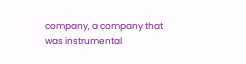company, a company that was instrumental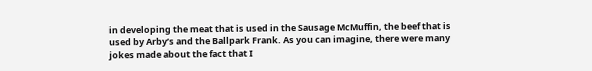in developing the meat that is used in the Sausage McMuffin, the beef that is used by Arby’s and the Ballpark Frank. As you can imagine, there were many jokes made about the fact that I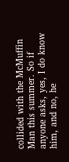collided with the McMuffin Man this summer. So if anyone asks, yes, I do know him, and no, he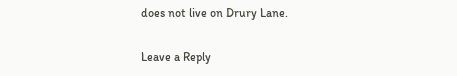does not live on Drury Lane.

Leave a Reply